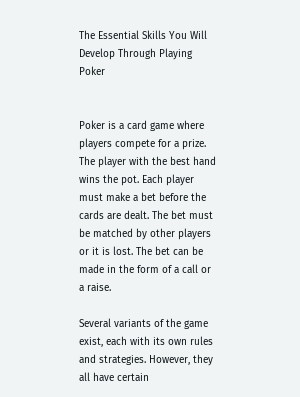The Essential Skills You Will Develop Through Playing Poker


Poker is a card game where players compete for a prize. The player with the best hand wins the pot. Each player must make a bet before the cards are dealt. The bet must be matched by other players or it is lost. The bet can be made in the form of a call or a raise.

Several variants of the game exist, each with its own rules and strategies. However, they all have certain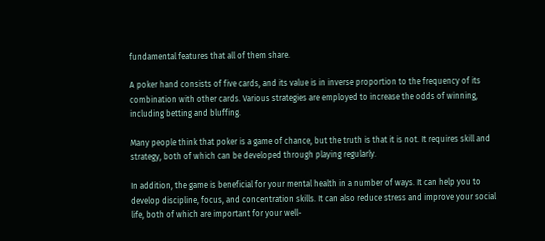fundamental features that all of them share.

A poker hand consists of five cards, and its value is in inverse proportion to the frequency of its combination with other cards. Various strategies are employed to increase the odds of winning, including betting and bluffing.

Many people think that poker is a game of chance, but the truth is that it is not. It requires skill and strategy, both of which can be developed through playing regularly.

In addition, the game is beneficial for your mental health in a number of ways. It can help you to develop discipline, focus, and concentration skills. It can also reduce stress and improve your social life, both of which are important for your well-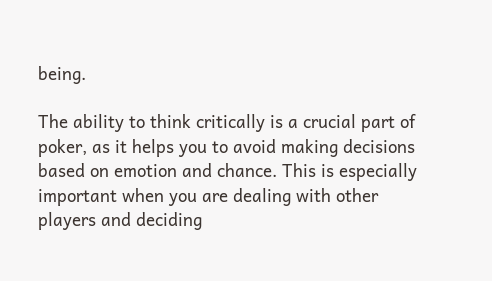being.

The ability to think critically is a crucial part of poker, as it helps you to avoid making decisions based on emotion and chance. This is especially important when you are dealing with other players and deciding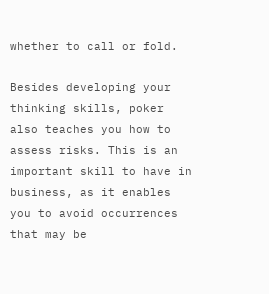whether to call or fold.

Besides developing your thinking skills, poker also teaches you how to assess risks. This is an important skill to have in business, as it enables you to avoid occurrences that may be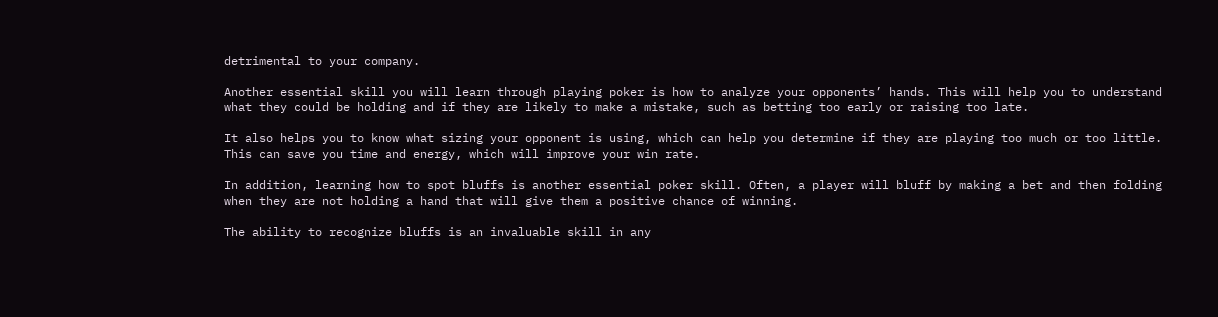detrimental to your company.

Another essential skill you will learn through playing poker is how to analyze your opponents’ hands. This will help you to understand what they could be holding and if they are likely to make a mistake, such as betting too early or raising too late.

It also helps you to know what sizing your opponent is using, which can help you determine if they are playing too much or too little. This can save you time and energy, which will improve your win rate.

In addition, learning how to spot bluffs is another essential poker skill. Often, a player will bluff by making a bet and then folding when they are not holding a hand that will give them a positive chance of winning.

The ability to recognize bluffs is an invaluable skill in any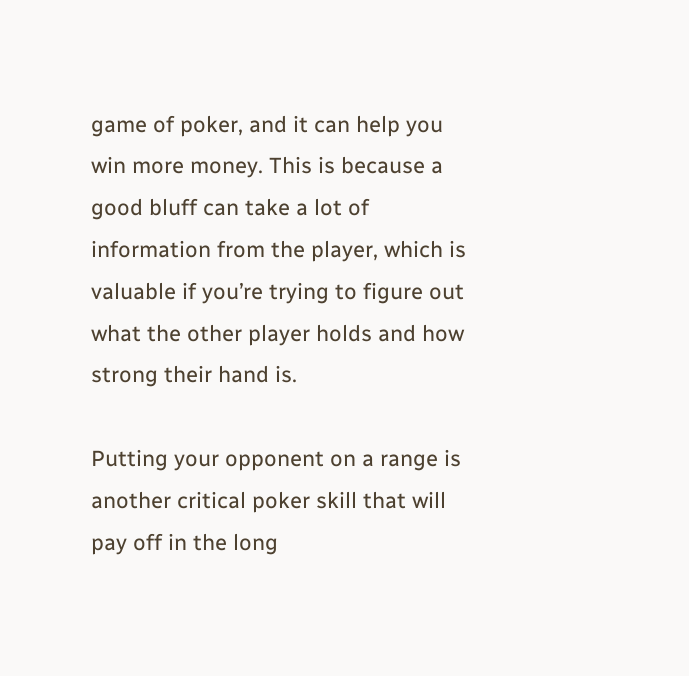game of poker, and it can help you win more money. This is because a good bluff can take a lot of information from the player, which is valuable if you’re trying to figure out what the other player holds and how strong their hand is.

Putting your opponent on a range is another critical poker skill that will pay off in the long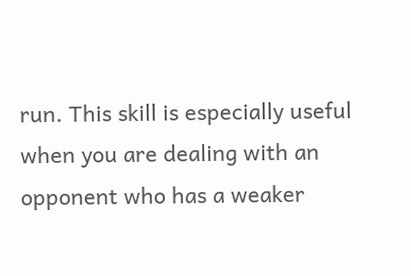run. This skill is especially useful when you are dealing with an opponent who has a weaker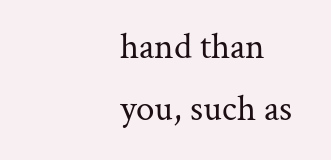hand than you, such as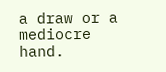a draw or a mediocre hand.